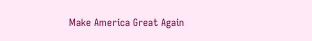Make America Great Again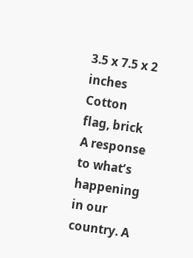3.5 x 7.5 x 2 inches
Cotton flag, brick
A response to what’s happening in our country. A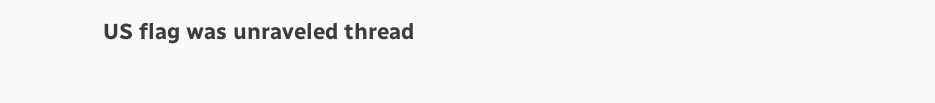US flag was unraveled thread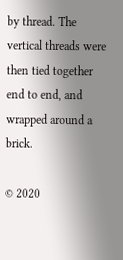by thread. The vertical threads were then tied together end to end, and wrapped around a brick.

© 2020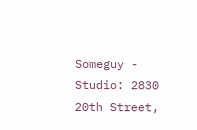Someguy - Studio: 2830 20th Street,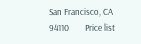San Francisco, CA 94110        Price list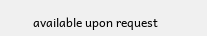available upon request